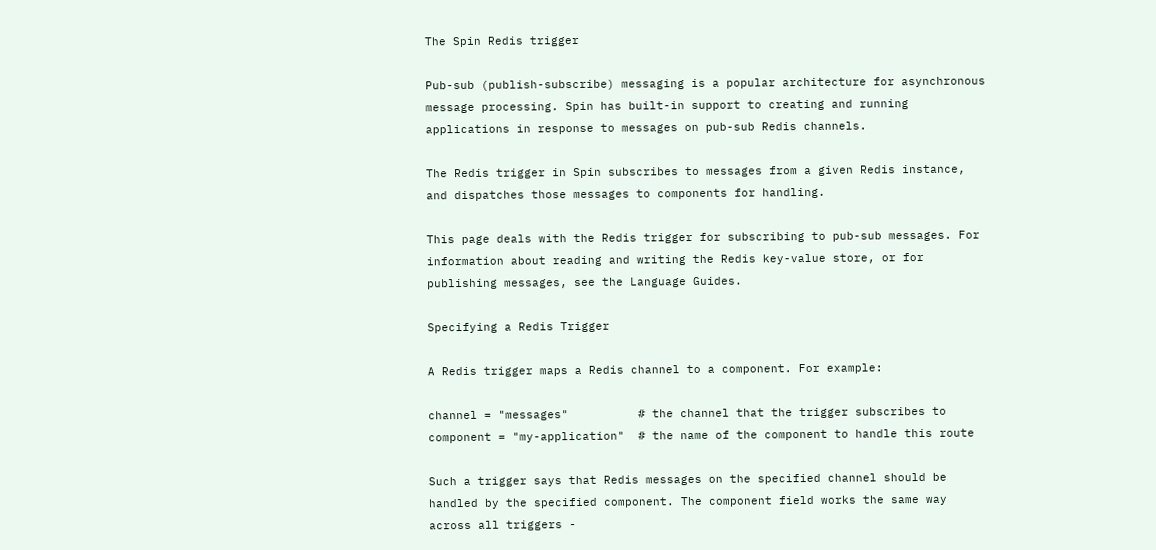The Spin Redis trigger

Pub-sub (publish-subscribe) messaging is a popular architecture for asynchronous message processing. Spin has built-in support to creating and running applications in response to messages on pub-sub Redis channels.

The Redis trigger in Spin subscribes to messages from a given Redis instance, and dispatches those messages to components for handling.

This page deals with the Redis trigger for subscribing to pub-sub messages. For information about reading and writing the Redis key-value store, or for publishing messages, see the Language Guides.

Specifying a Redis Trigger

A Redis trigger maps a Redis channel to a component. For example:

channel = "messages"          # the channel that the trigger subscribes to
component = "my-application"  # the name of the component to handle this route

Such a trigger says that Redis messages on the specified channel should be handled by the specified component. The component field works the same way across all triggers -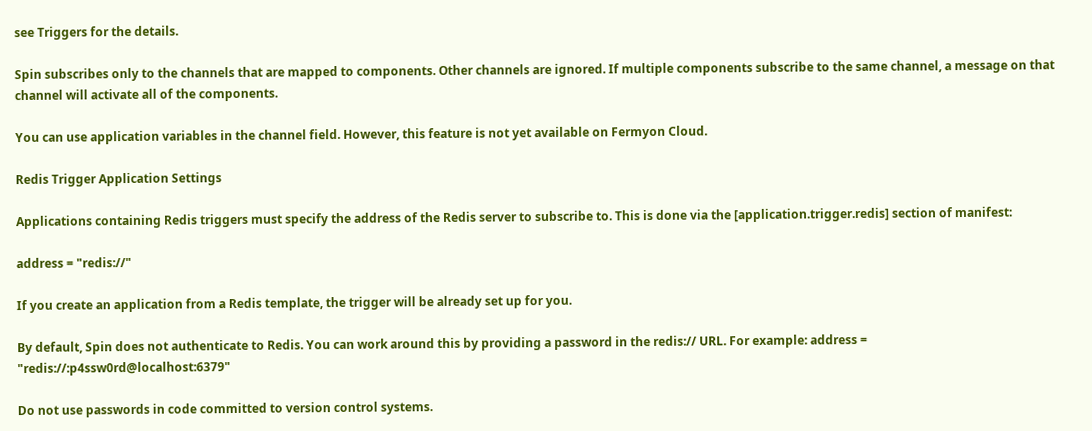see Triggers for the details.

Spin subscribes only to the channels that are mapped to components. Other channels are ignored. If multiple components subscribe to the same channel, a message on that channel will activate all of the components.

You can use application variables in the channel field. However, this feature is not yet available on Fermyon Cloud.

Redis Trigger Application Settings

Applications containing Redis triggers must specify the address of the Redis server to subscribe to. This is done via the [application.trigger.redis] section of manifest:

address = "redis://"

If you create an application from a Redis template, the trigger will be already set up for you.

By default, Spin does not authenticate to Redis. You can work around this by providing a password in the redis:// URL. For example: address = "redis://:p4ssw0rd@localhost:6379"

Do not use passwords in code committed to version control systems.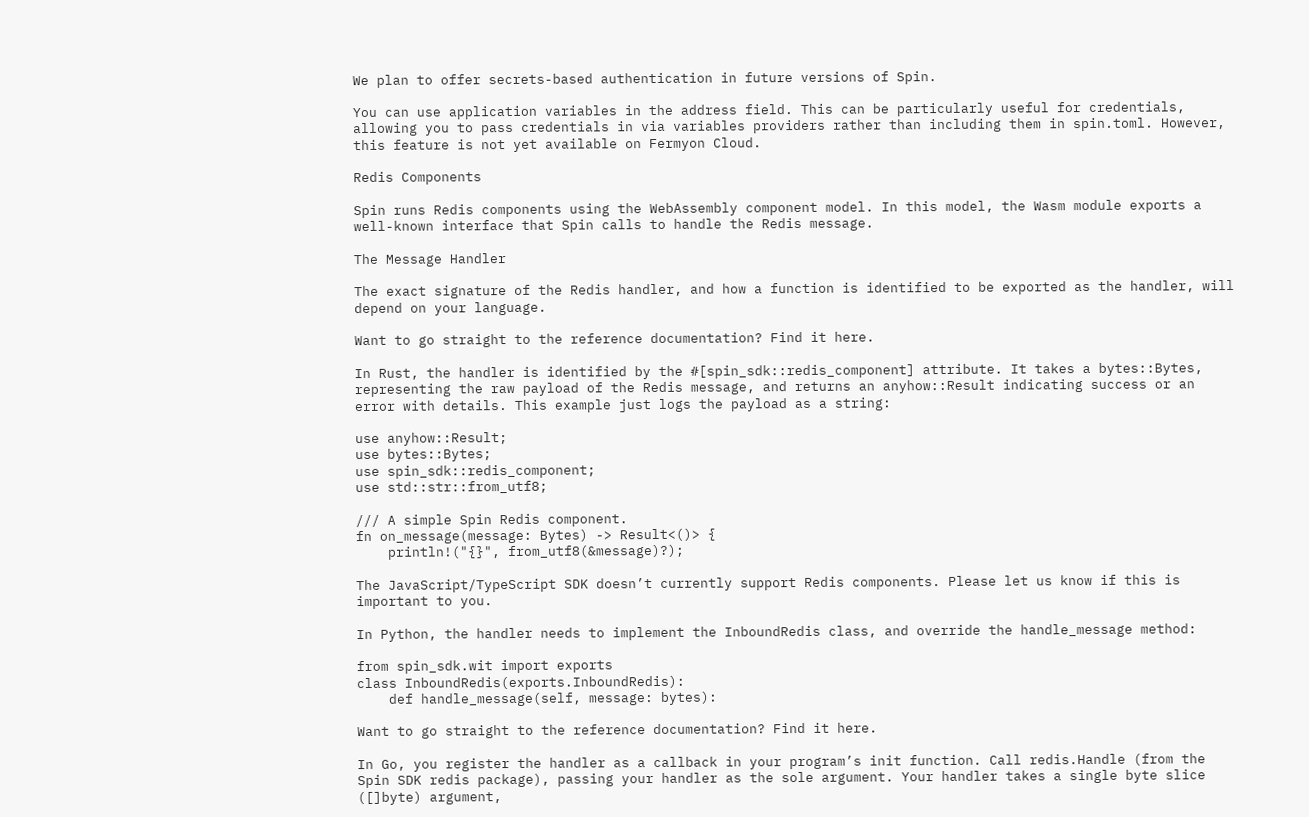We plan to offer secrets-based authentication in future versions of Spin.

You can use application variables in the address field. This can be particularly useful for credentials, allowing you to pass credentials in via variables providers rather than including them in spin.toml. However, this feature is not yet available on Fermyon Cloud.

Redis Components

Spin runs Redis components using the WebAssembly component model. In this model, the Wasm module exports a well-known interface that Spin calls to handle the Redis message.

The Message Handler

The exact signature of the Redis handler, and how a function is identified to be exported as the handler, will depend on your language.

Want to go straight to the reference documentation? Find it here.

In Rust, the handler is identified by the #[spin_sdk::redis_component] attribute. It takes a bytes::Bytes, representing the raw payload of the Redis message, and returns an anyhow::Result indicating success or an error with details. This example just logs the payload as a string:

use anyhow::Result;
use bytes::Bytes;
use spin_sdk::redis_component;
use std::str::from_utf8;

/// A simple Spin Redis component.
fn on_message(message: Bytes) -> Result<()> {
    println!("{}", from_utf8(&message)?);

The JavaScript/TypeScript SDK doesn’t currently support Redis components. Please let us know if this is important to you.

In Python, the handler needs to implement the InboundRedis class, and override the handle_message method:

from spin_sdk.wit import exports
class InboundRedis(exports.InboundRedis):
    def handle_message(self, message: bytes):

Want to go straight to the reference documentation? Find it here.

In Go, you register the handler as a callback in your program’s init function. Call redis.Handle (from the Spin SDK redis package), passing your handler as the sole argument. Your handler takes a single byte slice ([]byte) argument,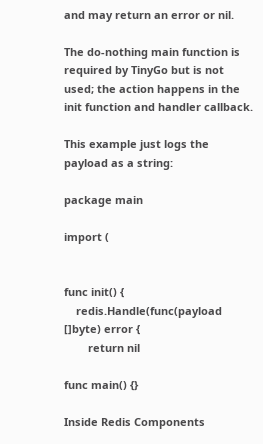and may return an error or nil.

The do-nothing main function is required by TinyGo but is not used; the action happens in the init function and handler callback.

This example just logs the payload as a string:

package main

import (


func init() {
    redis.Handle(func(payload []byte) error {
        return nil

func main() {}

Inside Redis Components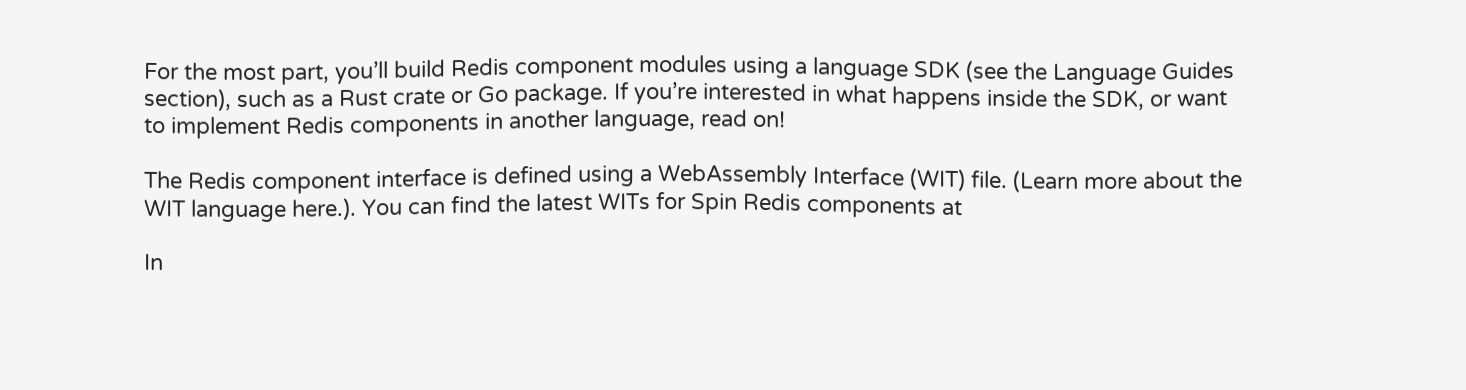For the most part, you’ll build Redis component modules using a language SDK (see the Language Guides section), such as a Rust crate or Go package. If you’re interested in what happens inside the SDK, or want to implement Redis components in another language, read on!

The Redis component interface is defined using a WebAssembly Interface (WIT) file. (Learn more about the WIT language here.). You can find the latest WITs for Spin Redis components at

In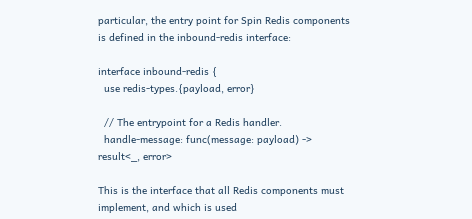particular, the entry point for Spin Redis components is defined in the inbound-redis interface:

interface inbound-redis {
  use redis-types.{payload, error}

  // The entrypoint for a Redis handler.
  handle-message: func(message: payload) -> result<_, error>

This is the interface that all Redis components must implement, and which is used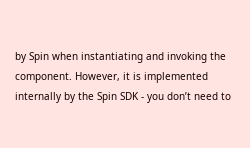by Spin when instantiating and invoking the component. However, it is implemented internally by the Spin SDK - you don’t need to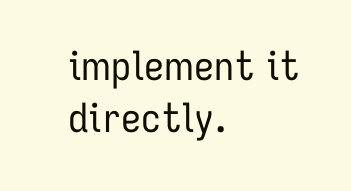implement it directly.